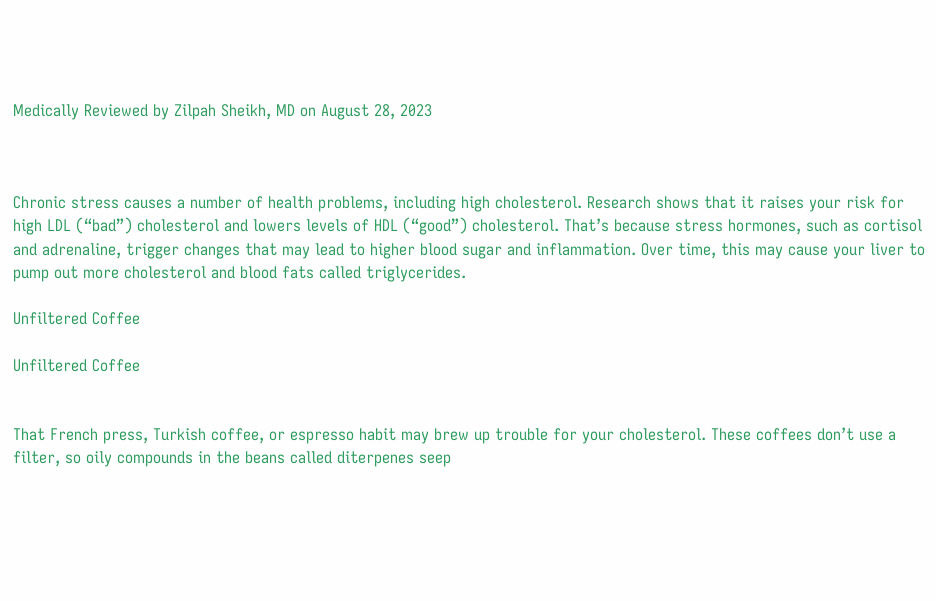Medically Reviewed by Zilpah Sheikh, MD on August 28, 2023



Chronic stress causes a number of health problems, including high cholesterol. Research shows that it raises your risk for high LDL (“bad”) cholesterol and lowers levels of HDL (“good”) cholesterol. That’s because stress hormones, such as cortisol and adrenaline, trigger changes that may lead to higher blood sugar and inflammation. Over time, this may cause your liver to pump out more cholesterol and blood fats called triglycerides.

Unfiltered Coffee

Unfiltered Coffee


That French press, Turkish coffee, or espresso habit may brew up trouble for your cholesterol. These coffees don’t use a filter, so oily compounds in the beans called diterpenes seep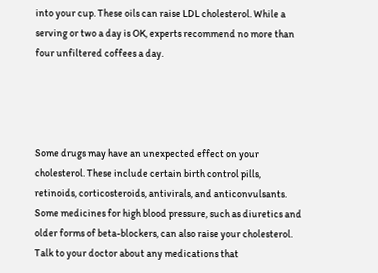into your cup. These oils can raise LDL cholesterol. While a serving or two a day is OK, experts recommend no more than four unfiltered coffees a day.




Some drugs may have an unexpected effect on your cholesterol. These include certain birth control pills, retinoids, corticosteroids, antivirals, and anticonvulsants. Some medicines for high blood pressure, such as diuretics and older forms of beta-blockers, can also raise your cholesterol. Talk to your doctor about any medications that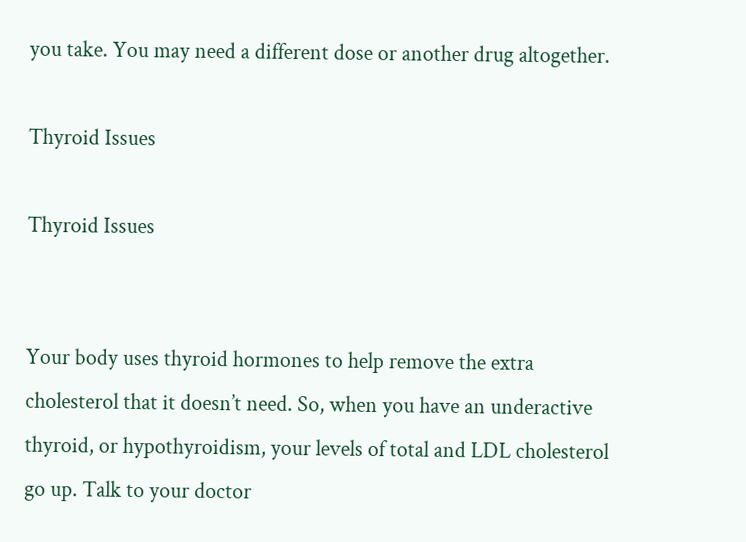you take. You may need a different dose or another drug altogether.

Thyroid Issues

Thyroid Issues


Your body uses thyroid hormones to help remove the extra cholesterol that it doesn’t need. So, when you have an underactive thyroid, or hypothyroidism, your levels of total and LDL cholesterol go up. Talk to your doctor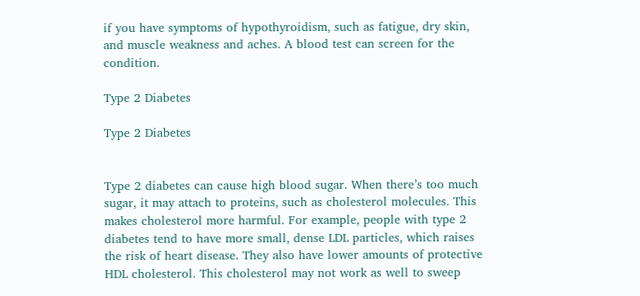if you have symptoms of hypothyroidism, such as fatigue, dry skin, and muscle weakness and aches. A blood test can screen for the condition.

Type 2 Diabetes

Type 2 Diabetes


Type 2 diabetes can cause high blood sugar. When there’s too much sugar, it may attach to proteins, such as cholesterol molecules. This makes cholesterol more harmful. For example, people with type 2 diabetes tend to have more small, dense LDL particles, which raises the risk of heart disease. They also have lower amounts of protective HDL cholesterol. This cholesterol may not work as well to sweep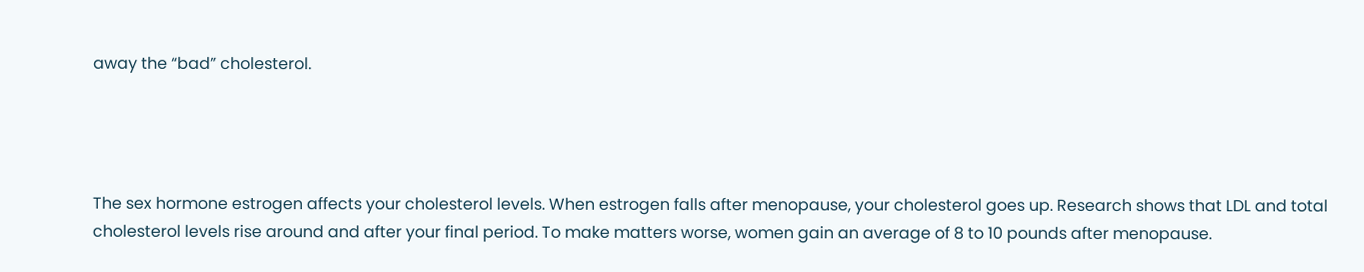away the “bad” cholesterol.




The sex hormone estrogen affects your cholesterol levels. When estrogen falls after menopause, your cholesterol goes up. Research shows that LDL and total cholesterol levels rise around and after your final period. To make matters worse, women gain an average of 8 to 10 pounds after menopause.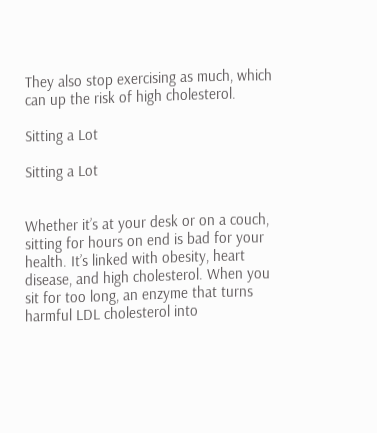They also stop exercising as much, which can up the risk of high cholesterol.

Sitting a Lot

Sitting a Lot


Whether it’s at your desk or on a couch, sitting for hours on end is bad for your health. It’s linked with obesity, heart disease, and high cholesterol. When you sit for too long, an enzyme that turns harmful LDL cholesterol into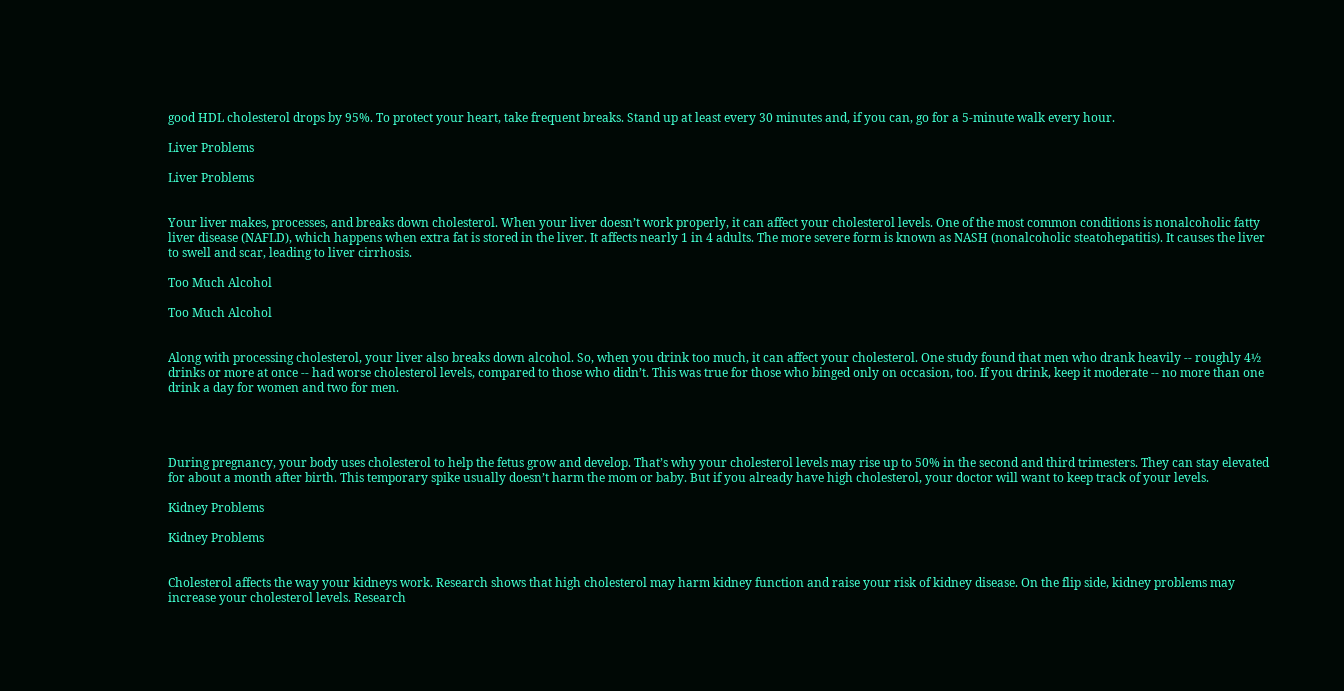good HDL cholesterol drops by 95%. To protect your heart, take frequent breaks. Stand up at least every 30 minutes and, if you can, go for a 5-minute walk every hour.

Liver Problems

Liver Problems


Your liver makes, processes, and breaks down cholesterol. When your liver doesn’t work properly, it can affect your cholesterol levels. One of the most common conditions is nonalcoholic fatty liver disease (NAFLD), which happens when extra fat is stored in the liver. It affects nearly 1 in 4 adults. The more severe form is known as NASH (nonalcoholic steatohepatitis). It causes the liver to swell and scar, leading to liver cirrhosis.

Too Much Alcohol

Too Much Alcohol


Along with processing cholesterol, your liver also breaks down alcohol. So, when you drink too much, it can affect your cholesterol. One study found that men who drank heavily -- roughly 4½ drinks or more at once -- had worse cholesterol levels, compared to those who didn’t. This was true for those who binged only on occasion, too. If you drink, keep it moderate -- no more than one drink a day for women and two for men.




During pregnancy, your body uses cholesterol to help the fetus grow and develop. That’s why your cholesterol levels may rise up to 50% in the second and third trimesters. They can stay elevated for about a month after birth. This temporary spike usually doesn’t harm the mom or baby. But if you already have high cholesterol, your doctor will want to keep track of your levels.

Kidney Problems

Kidney Problems


Cholesterol affects the way your kidneys work. Research shows that high cholesterol may harm kidney function and raise your risk of kidney disease. On the flip side, kidney problems may increase your cholesterol levels. Research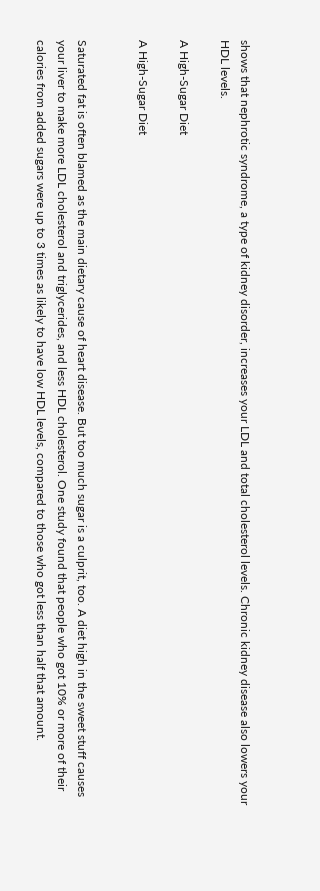shows that nephrotic syndrome, a type of kidney disorder, increases your LDL and total cholesterol levels. Chronic kidney disease also lowers your HDL levels.

A High-Sugar Diet

A High-Sugar Diet


Saturated fat is often blamed as the main dietary cause of heart disease. But too much sugar is a culprit, too. A diet high in the sweet stuff causes your liver to make more LDL cholesterol and triglycerides, and less HDL cholesterol. One study found that people who got 10% or more of their calories from added sugars were up to 3 times as likely to have low HDL levels, compared to those who got less than half that amount.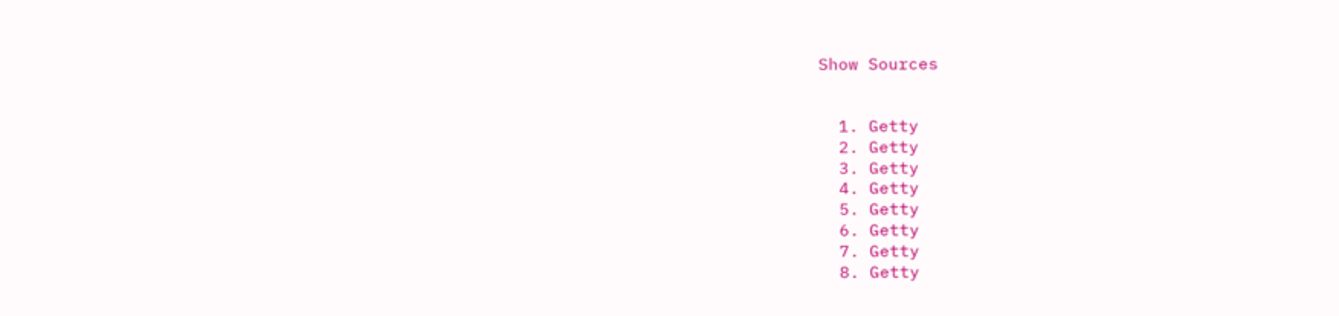Show Sources


  1. Getty
  2. Getty
  3. Getty
  4. Getty
  5. Getty
  6. Getty
  7. Getty
  8. Getty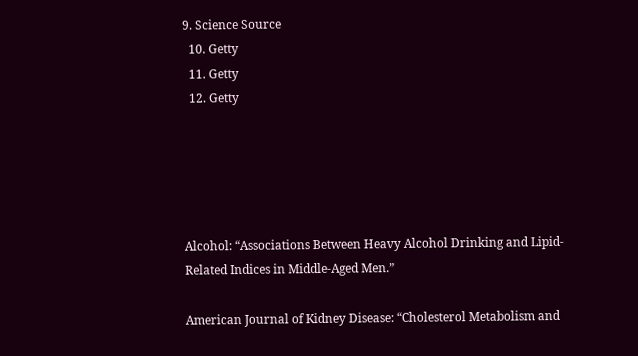9. Science Source
  10. Getty
  11. Getty
  12. Getty





Alcohol: “Associations Between Heavy Alcohol Drinking and Lipid-Related Indices in Middle-Aged Men.”

American Journal of Kidney Disease: “Cholesterol Metabolism and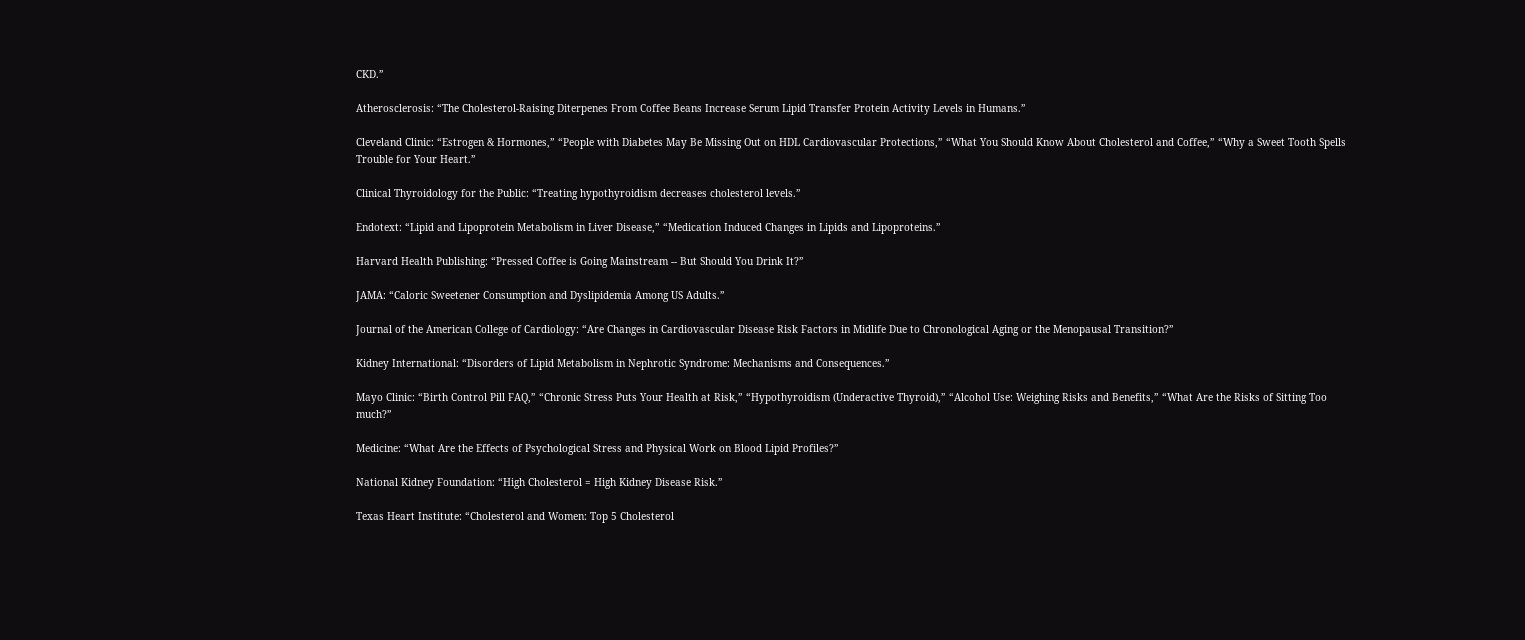CKD.”

Atherosclerosis: “The Cholesterol-Raising Diterpenes From Coffee Beans Increase Serum Lipid Transfer Protein Activity Levels in Humans.”

Cleveland Clinic: “Estrogen & Hormones,” “People with Diabetes May Be Missing Out on HDL Cardiovascular Protections,” “What You Should Know About Cholesterol and Coffee,” “Why a Sweet Tooth Spells Trouble for Your Heart.”

Clinical Thyroidology for the Public: “Treating hypothyroidism decreases cholesterol levels.”

Endotext: “Lipid and Lipoprotein Metabolism in Liver Disease,” “Medication Induced Changes in Lipids and Lipoproteins.”

Harvard Health Publishing: “Pressed Coffee is Going Mainstream -- But Should You Drink It?”

JAMA: “Caloric Sweetener Consumption and Dyslipidemia Among US Adults.”

Journal of the American College of Cardiology: “Are Changes in Cardiovascular Disease Risk Factors in Midlife Due to Chronological Aging or the Menopausal Transition?”

Kidney International: “Disorders of Lipid Metabolism in Nephrotic Syndrome: Mechanisms and Consequences.”

Mayo Clinic: “Birth Control Pill FAQ,” “Chronic Stress Puts Your Health at Risk,” “Hypothyroidism (Underactive Thyroid),” “Alcohol Use: Weighing Risks and Benefits,” “What Are the Risks of Sitting Too much?”

Medicine: “What Are the Effects of Psychological Stress and Physical Work on Blood Lipid Profiles?”

National Kidney Foundation: “High Cholesterol = High Kidney Disease Risk.”

Texas Heart Institute: “Cholesterol and Women: Top 5 Cholesterol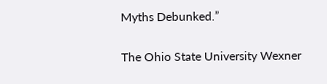Myths Debunked.”

The Ohio State University Wexner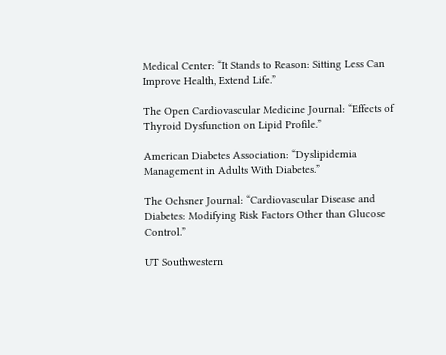Medical Center: “It Stands to Reason: Sitting Less Can Improve Health, Extend Life.”

The Open Cardiovascular Medicine Journal: “Effects of Thyroid Dysfunction on Lipid Profile.”

American Diabetes Association: “Dyslipidemia Management in Adults With Diabetes.”

The Ochsner Journal: “Cardiovascular Disease and Diabetes: Modifying Risk Factors Other than Glucose Control.”

UT Southwestern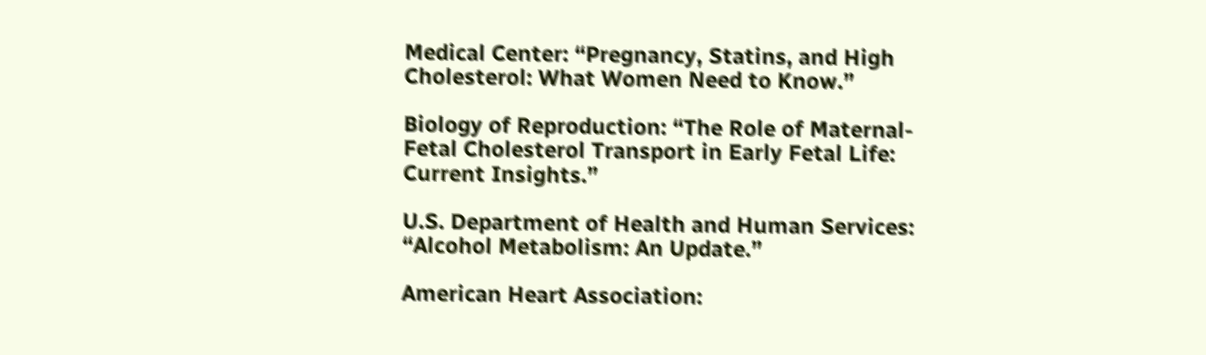Medical Center: “Pregnancy, Statins, and High Cholesterol: What Women Need to Know.”

Biology of Reproduction: “The Role of Maternal-Fetal Cholesterol Transport in Early Fetal Life: Current Insights.”

U.S. Department of Health and Human Services: “Alcohol Metabolism: An Update.”

American Heart Association: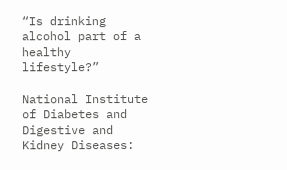“Is drinking alcohol part of a healthy lifestyle?”

National Institute of Diabetes and Digestive and Kidney Diseases: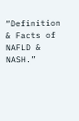“Definition & Facts of NAFLD & NASH.”